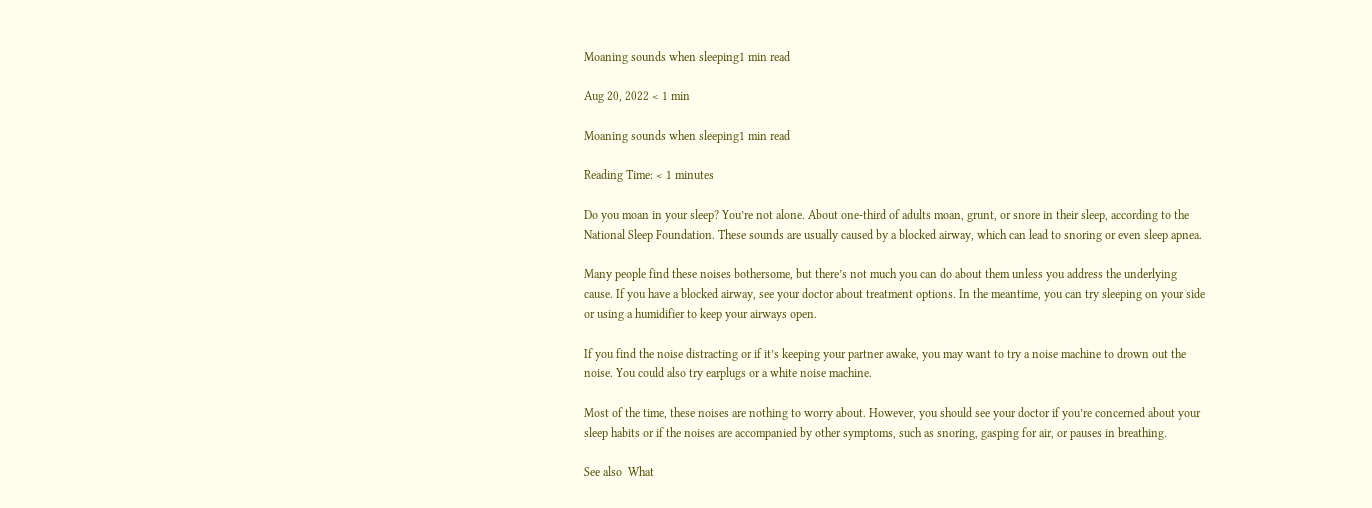Moaning sounds when sleeping1 min read

Aug 20, 2022 < 1 min

Moaning sounds when sleeping1 min read

Reading Time: < 1 minutes

Do you moan in your sleep? You’re not alone. About one-third of adults moan, grunt, or snore in their sleep, according to the National Sleep Foundation. These sounds are usually caused by a blocked airway, which can lead to snoring or even sleep apnea.

Many people find these noises bothersome, but there’s not much you can do about them unless you address the underlying cause. If you have a blocked airway, see your doctor about treatment options. In the meantime, you can try sleeping on your side or using a humidifier to keep your airways open.

If you find the noise distracting or if it’s keeping your partner awake, you may want to try a noise machine to drown out the noise. You could also try earplugs or a white noise machine.

Most of the time, these noises are nothing to worry about. However, you should see your doctor if you’re concerned about your sleep habits or if the noises are accompanied by other symptoms, such as snoring, gasping for air, or pauses in breathing.

See also  What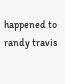happened to randy travis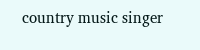country music singer